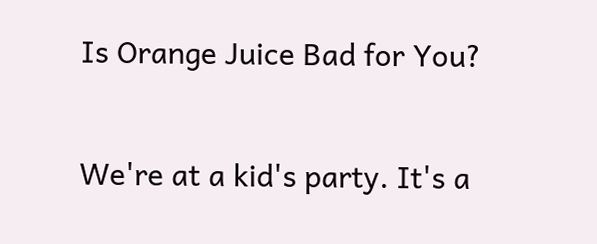Is Orange Juice Bad for You?

We're at a kid's party. It's a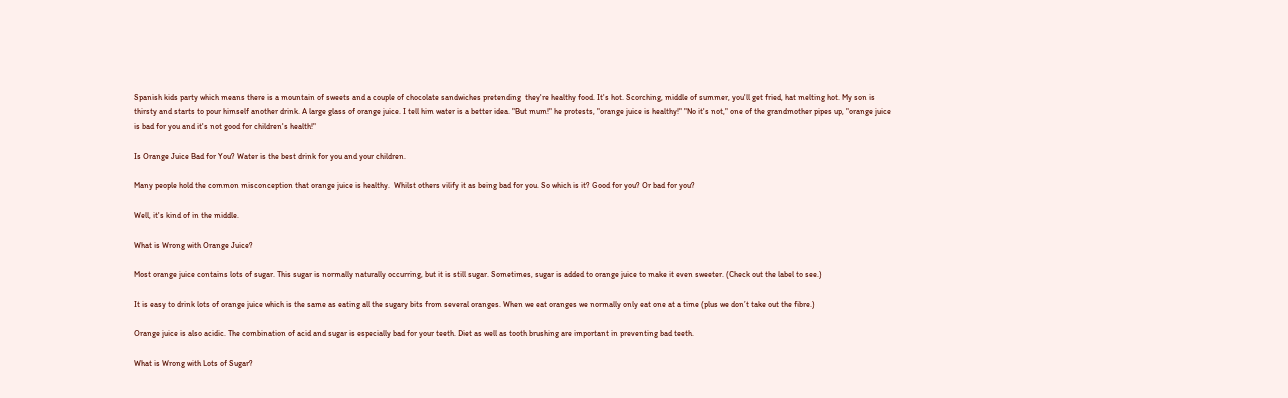Spanish kids party which means there is a mountain of sweets and a couple of chocolate sandwiches pretending  they're healthy food. It's hot. Scorching, middle of summer, you'll get fried, hat melting hot. My son is thirsty and starts to pour himself another drink. A large glass of orange juice. I tell him water is a better idea. "But mum!" he protests, "orange juice is healthy!" "No it's not," one of the grandmother pipes up, "orange juice is bad for you and it's not good for children's health!"

Is Orange Juice Bad for You? Water is the best drink for you and your children.

Many people hold the common misconception that orange juice is healthy.  Whilst others vilify it as being bad for you. So which is it? Good for you? Or bad for you?

Well, it's kind of in the middle.

What is Wrong with Orange Juice?

Most orange juice contains lots of sugar. This sugar is normally naturally occurring, but it is still sugar. Sometimes, sugar is added to orange juice to make it even sweeter. (Check out the label to see.)

It is easy to drink lots of orange juice which is the same as eating all the sugary bits from several oranges. When we eat oranges we normally only eat one at a time (plus we don’t take out the fibre.)

Orange juice is also acidic. The combination of acid and sugar is especially bad for your teeth. Diet as well as tooth brushing are important in preventing bad teeth.

What is Wrong with Lots of Sugar?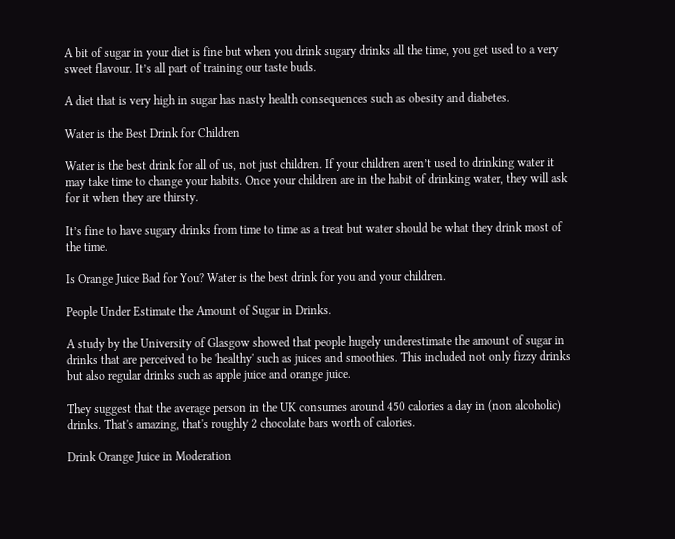A bit of sugar in your diet is fine but when you drink sugary drinks all the time, you get used to a very sweet flavour. It’s all part of training our taste buds.

A diet that is very high in sugar has nasty health consequences such as obesity and diabetes.

Water is the Best Drink for Children

Water is the best drink for all of us, not just children. If your children aren’t used to drinking water it may take time to change your habits. Once your children are in the habit of drinking water, they will ask for it when they are thirsty.

It’s fine to have sugary drinks from time to time as a treat but water should be what they drink most of the time.

Is Orange Juice Bad for You? Water is the best drink for you and your children.

People Under Estimate the Amount of Sugar in Drinks.

A study by the University of Glasgow showed that people hugely underestimate the amount of sugar in drinks that are perceived to be 'healthy' such as juices and smoothies. This included not only fizzy drinks but also regular drinks such as apple juice and orange juice.

They suggest that the average person in the UK consumes around 450 calories a day in (non alcoholic) drinks. That's amazing, that's roughly 2 chocolate bars worth of calories.

Drink Orange Juice in Moderation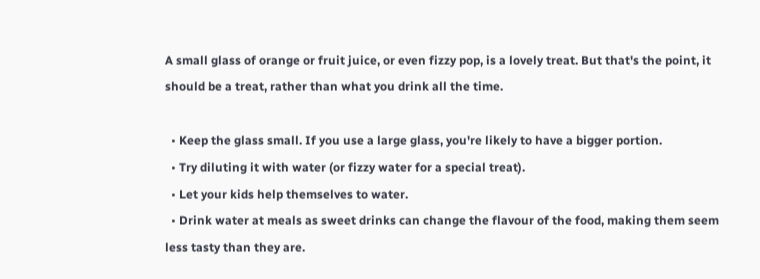A small glass of orange or fruit juice, or even fizzy pop, is a lovely treat. But that's the point, it should be a treat, rather than what you drink all the time.

  • Keep the glass small. If you use a large glass, you're likely to have a bigger portion.
  • Try diluting it with water (or fizzy water for a special treat).
  • Let your kids help themselves to water.
  • Drink water at meals as sweet drinks can change the flavour of the food, making them seem less tasty than they are.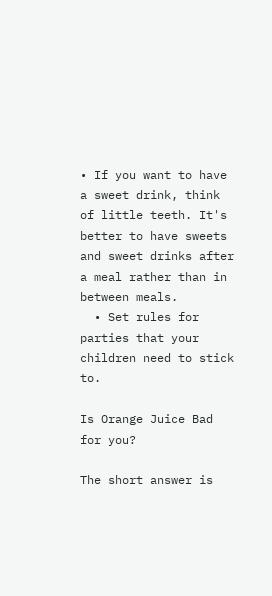• If you want to have a sweet drink, think of little teeth. It's better to have sweets and sweet drinks after a meal rather than in between meals.
  • Set rules for parties that your children need to stick to.

Is Orange Juice Bad for you?

The short answer is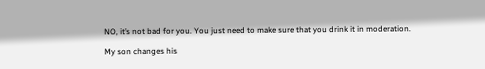NO, it’s not bad for you. You just need to make sure that you drink it in moderation.

My son changes his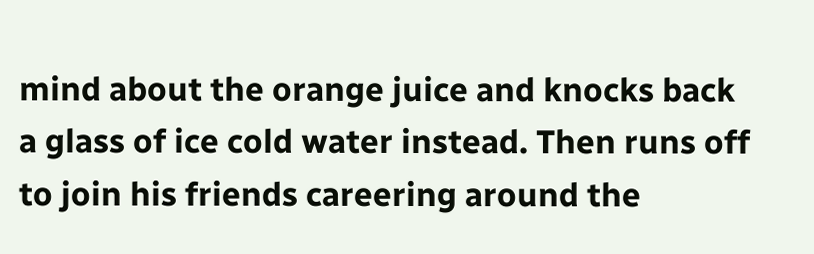mind about the orange juice and knocks back a glass of ice cold water instead. Then runs off to join his friends careering around the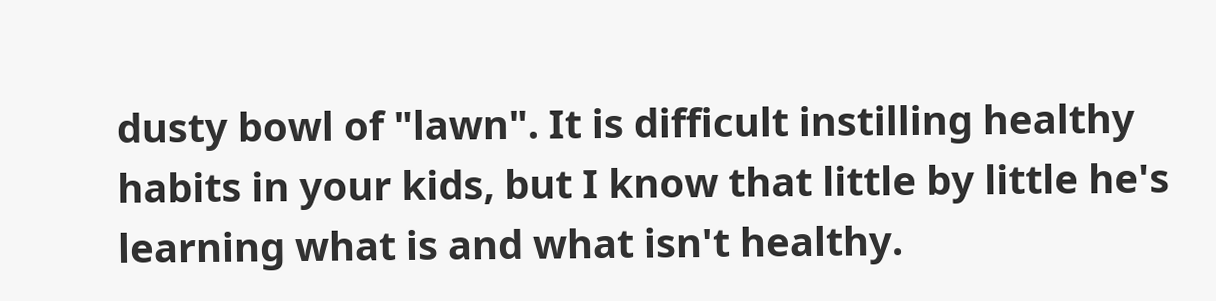dusty bowl of "lawn". It is difficult instilling healthy habits in your kids, but I know that little by little he's learning what is and what isn't healthy.